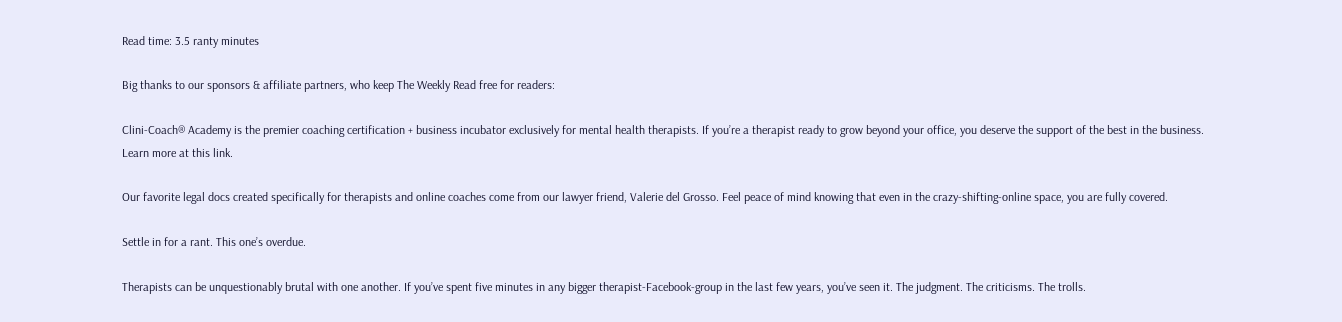Read time: 3.5 ranty minutes

Big thanks to our sponsors & affiliate partners, who keep The Weekly Read free for readers:

Clini-Coach® Academy is the premier coaching certification + business incubator exclusively for mental health therapists. If you’re a therapist ready to grow beyond your office, you deserve the support of the best in the business. Learn more at this link.

Our favorite legal docs created specifically for therapists and online coaches come from our lawyer friend, Valerie del Grosso. Feel peace of mind knowing that even in the crazy-shifting-online space, you are fully covered.

Settle in for a rant. This one’s overdue.

Therapists can be unquestionably brutal with one another. If you’ve spent five minutes in any bigger therapist-Facebook-group in the last few years, you’ve seen it. The judgment. The criticisms. The trolls.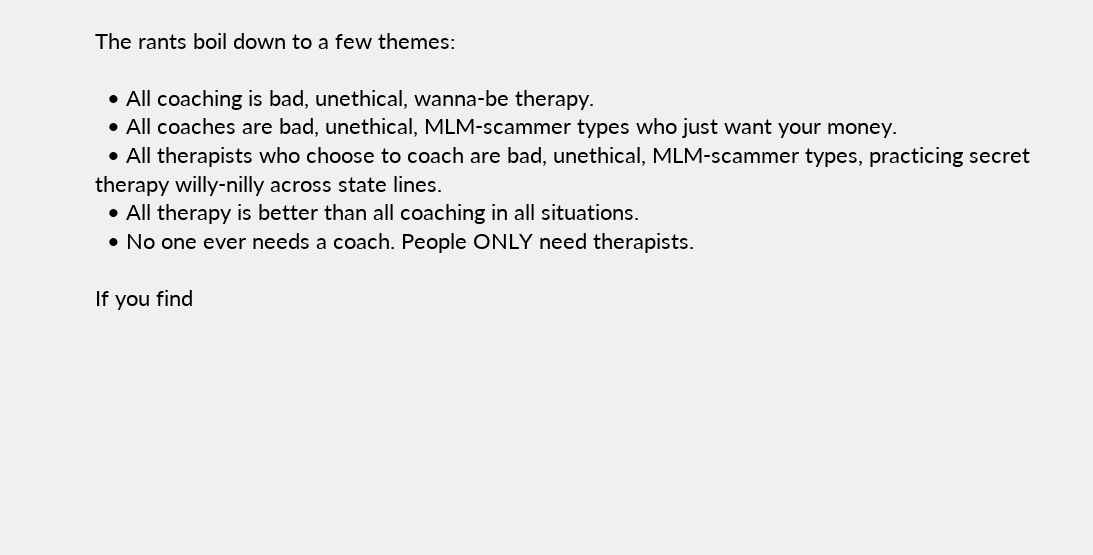The rants boil down to a few themes:

  • All coaching is bad, unethical, wanna-be therapy.
  • All coaches are bad, unethical, MLM-scammer types who just want your money.
  • All therapists who choose to coach are bad, unethical, MLM-scammer types, practicing secret therapy willy-nilly across state lines.
  • All therapy is better than all coaching in all situations.
  • No one ever needs a coach. People ONLY need therapists.

If you find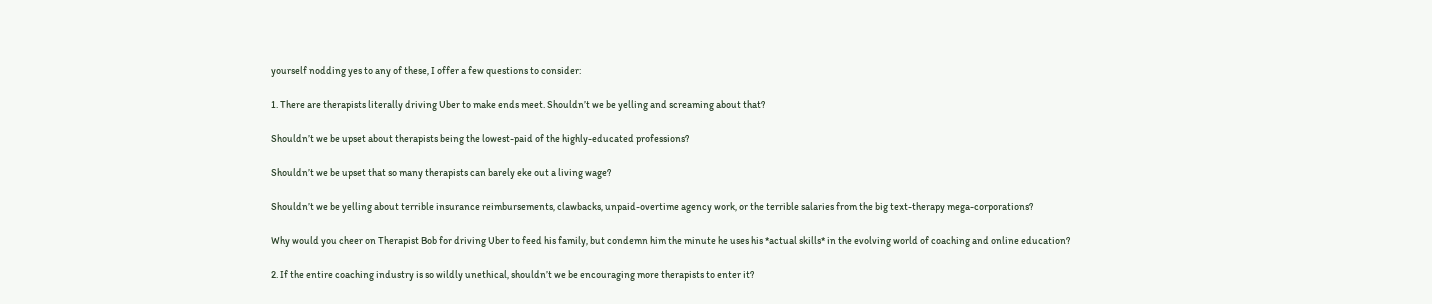yourself nodding yes to any of these, I offer a few questions to consider:

1. There are therapists literally driving Uber to make ends meet. Shouldn’t we be yelling and screaming about that?

Shouldn’t we be upset about therapists being the lowest-paid of the highly-educated professions?

Shouldn’t we be upset that so many therapists can barely eke out a living wage?

Shouldn’t we be yelling about terrible insurance reimbursements, clawbacks, unpaid-overtime agency work, or the terrible salaries from the big text-therapy mega-corporations?

Why would you cheer on Therapist Bob for driving Uber to feed his family, but condemn him the minute he uses his *actual skills* in the evolving world of coaching and online education?

2. If the entire coaching industry is so wildly unethical, shouldn’t we be encouraging more therapists to enter it?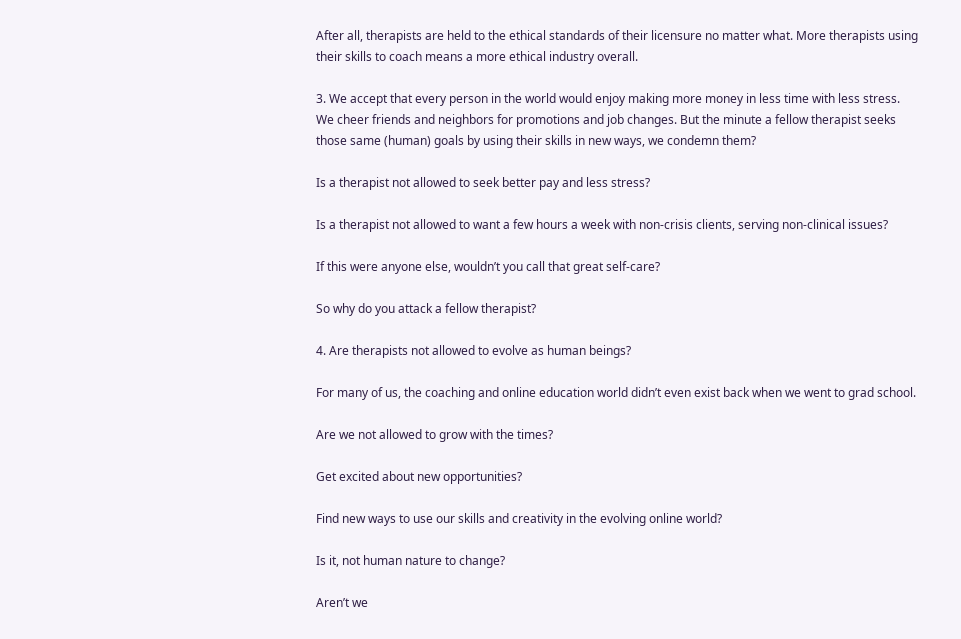After all, therapists are held to the ethical standards of their licensure no matter what. More therapists using their skills to coach means a more ethical industry overall.

3. We accept that every person in the world would enjoy making more money in less time with less stress. We cheer friends and neighbors for promotions and job changes. But the minute a fellow therapist seeks those same (human) goals by using their skills in new ways, we condemn them?

Is a therapist not allowed to seek better pay and less stress?

Is a therapist not allowed to want a few hours a week with non-crisis clients, serving non-clinical issues?

If this were anyone else, wouldn’t you call that great self-care?

So why do you attack a fellow therapist?

4. Are therapists not allowed to evolve as human beings?

For many of us, the coaching and online education world didn’t even exist back when we went to grad school.

Are we not allowed to grow with the times?

Get excited about new opportunities?

Find new ways to use our skills and creativity in the evolving online world?

Is it, not human nature to change?

Aren’t we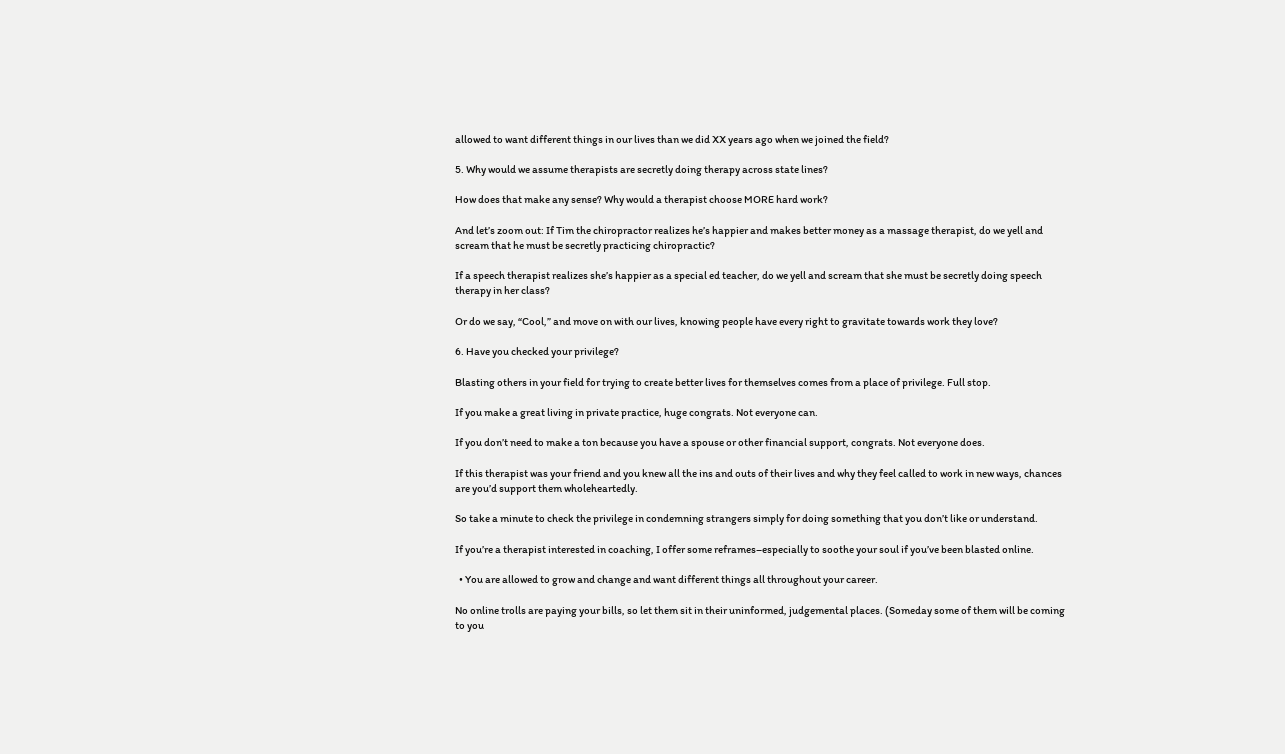allowed to want different things in our lives than we did XX years ago when we joined the field?

5. Why would we assume therapists are secretly doing therapy across state lines?

How does that make any sense? Why would a therapist choose MORE hard work?

And let’s zoom out: If Tim the chiropractor realizes he’s happier and makes better money as a massage therapist, do we yell and scream that he must be secretly practicing chiropractic?

If a speech therapist realizes she’s happier as a special ed teacher, do we yell and scream that she must be secretly doing speech therapy in her class?

Or do we say, “Cool,” and move on with our lives, knowing people have every right to gravitate towards work they love?

6. Have you checked your privilege?

Blasting others in your field for trying to create better lives for themselves comes from a place of privilege. Full stop.

If you make a great living in private practice, huge congrats. Not everyone can.

If you don’t need to make a ton because you have a spouse or other financial support, congrats. Not everyone does.

If this therapist was your friend and you knew all the ins and outs of their lives and why they feel called to work in new ways, chances are you’d support them wholeheartedly.

So take a minute to check the privilege in condemning strangers simply for doing something that you don’t like or understand.

If you’re a therapist interested in coaching, I offer some reframes–especially to soothe your soul if you’ve been blasted online.

  • You are allowed to grow and change and want different things all throughout your career.

No online trolls are paying your bills, so let them sit in their uninformed, judgemental places. (Someday some of them will be coming to you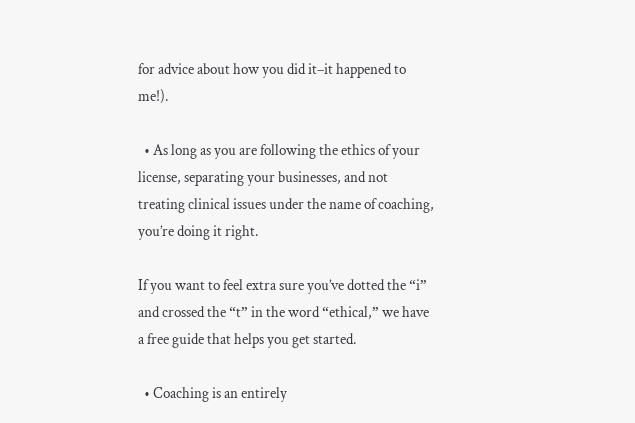for advice about how you did it–it happened to me!).

  • As long as you are following the ethics of your license, separating your businesses, and not treating clinical issues under the name of coaching, you’re doing it right.

If you want to feel extra sure you’ve dotted the “i” and crossed the “t” in the word “ethical,” we have a free guide that helps you get started.

  • Coaching is an entirely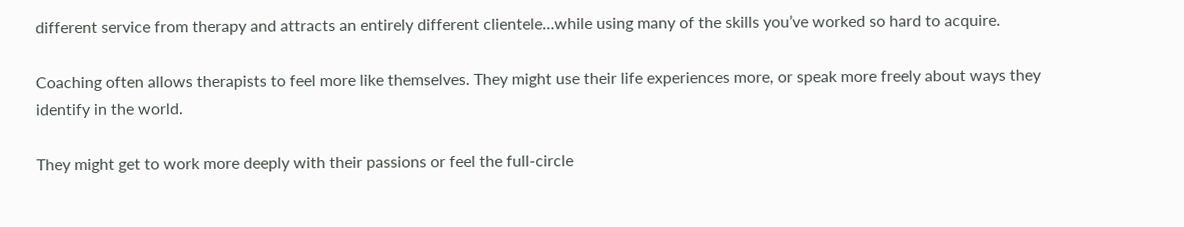different service from therapy and attracts an entirely different clientele…while using many of the skills you’ve worked so hard to acquire.

Coaching often allows therapists to feel more like themselves. They might use their life experiences more, or speak more freely about ways they identify in the world.

They might get to work more deeply with their passions or feel the full-circle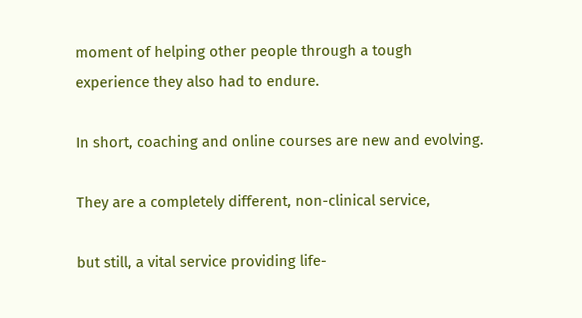moment of helping other people through a tough experience they also had to endure.

In short, coaching and online courses are new and evolving.

They are a completely different, non-clinical service,

but still, a vital service providing life-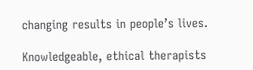changing results in people’s lives.

Knowledgeable, ethical therapists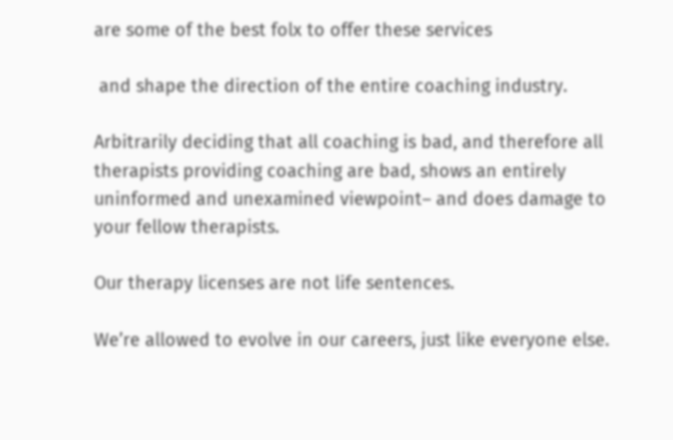are some of the best folx to offer these services

 and shape the direction of the entire coaching industry.

Arbitrarily deciding that all coaching is bad, and therefore all therapists providing coaching are bad, shows an entirely uninformed and unexamined viewpoint– and does damage to your fellow therapists.

Our therapy licenses are not life sentences.

We’re allowed to evolve in our careers, just like everyone else.